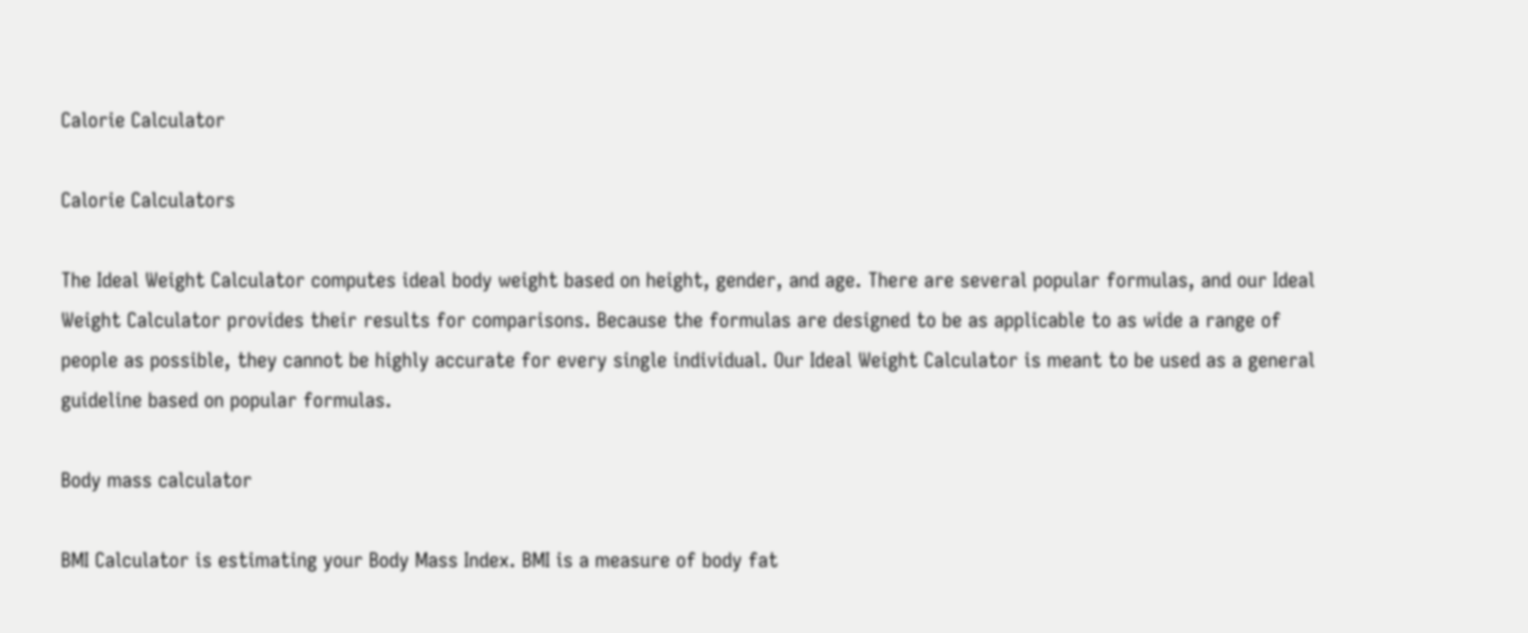Calorie Calculator

Calorie Calculators

The Ideal Weight Calculator computes ideal body weight based on height, gender, and age. There are several popular formulas, and our Ideal Weight Calculator provides their results for comparisons. Because the formulas are designed to be as applicable to as wide a range of people as possible, they cannot be highly accurate for every single individual. Our Ideal Weight Calculator is meant to be used as a general guideline based on popular formulas.

Body mass calculator

BMI Calculator is estimating your Body Mass Index. BMI is a measure of body fat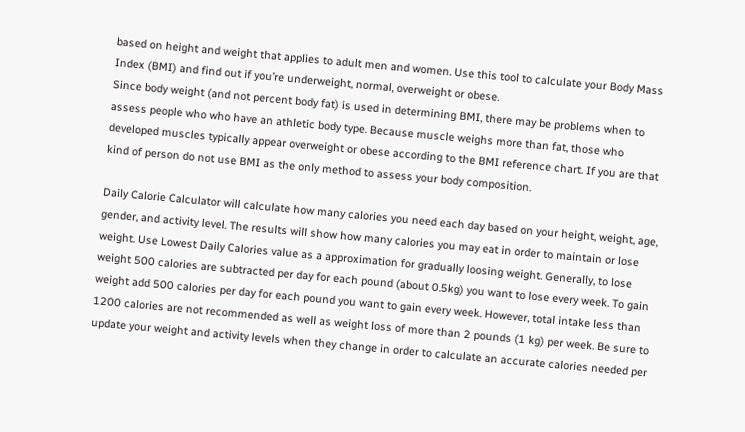based on height and weight that applies to adult men and women. Use this tool to calculate your Body Mass Index (BMI) and find out if you’re underweight, normal, overweight or obese.
Since body weight (and not percent body fat) is used in determining BMI, there may be problems when to assess people who who have an athletic body type. Because muscle weighs more than fat, those who developed muscles typically appear overweight or obese according to the BMI reference chart. If you are that kind of person do not use BMI as the only method to assess your body composition.

Daily Calorie Calculator will calculate how many calories you need each day based on your height, weight, age, gender, and activity level. The results will show how many calories you may eat in order to maintain or lose weight. Use Lowest Daily Calories value as a approximation for gradually loosing weight. Generally, to lose weight 500 calories are subtracted per day for each pound (about 0.5kg) you want to lose every week. To gain weight add 500 calories per day for each pound you want to gain every week. However, total intake less than 1200 calories are not recommended as well as weight loss of more than 2 pounds (1 kg) per week. Be sure to update your weight and activity levels when they change in order to calculate an accurate calories needed per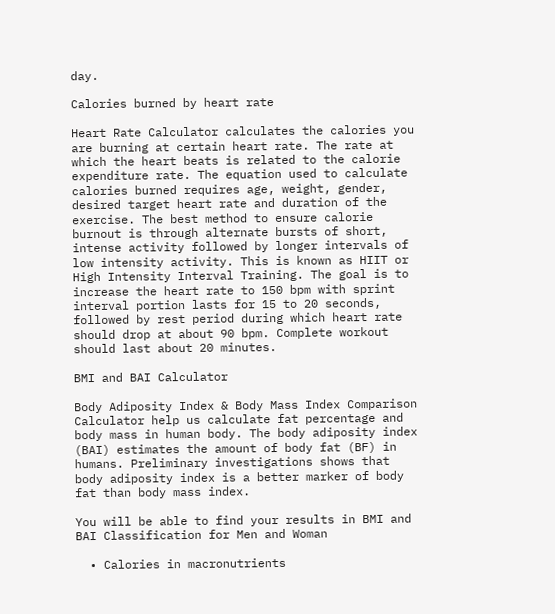day.

Calories burned by heart rate

Heart Rate Calculator calculates the calories you are burning at certain heart rate. The rate at which the heart beats is related to the calorie expenditure rate. The equation used to calculate calories burned requires age, weight, gender, desired target heart rate and duration of the exercise. The best method to ensure calorie burnout is through alternate bursts of short, intense activity followed by longer intervals of low intensity activity. This is known as HIIT or High Intensity Interval Training. The goal is to increase the heart rate to 150 bpm with sprint interval portion lasts for 15 to 20 seconds, followed by rest period during which heart rate should drop at about 90 bpm. Complete workout should last about 20 minutes.

BMI and BAI Calculator

Body Adiposity Index & Body Mass Index Comparison Calculator help us calculate fat percentage and body mass in human body. The body adiposity index (BAI) estimates the amount of body fat (BF) in humans. Preliminary investigations shows that body adiposity index is a better marker of body fat than body mass index.

You will be able to find your results in BMI and BAI Classification for Men and Woman

  • Calories in macronutrients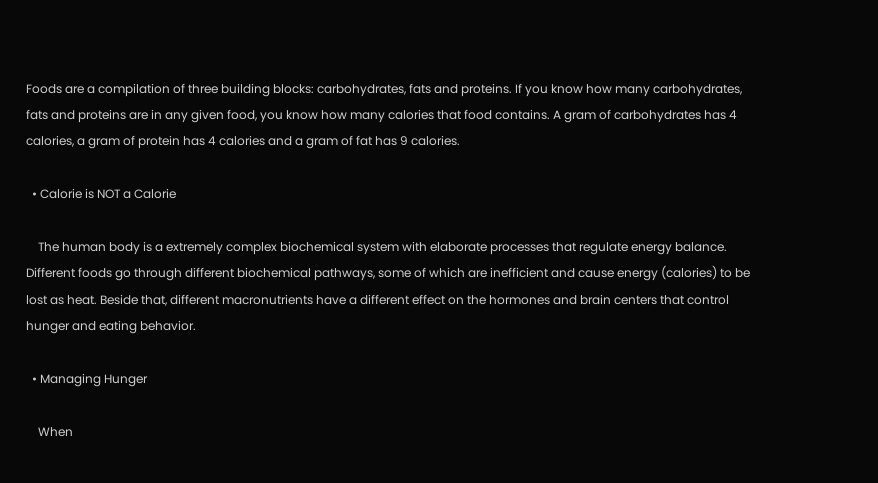Foods are a compilation of three building blocks: carbohydrates, fats and proteins. If you know how many carbohydrates, fats and proteins are in any given food, you know how many calories that food contains. A gram of carbohydrates has 4 calories, a gram of protein has 4 calories and a gram of fat has 9 calories.

  • Calorie is NOT a Calorie

    The human body is a extremely complex biochemical system with elaborate processes that regulate energy balance. Different foods go through different biochemical pathways, some of which are inefficient and cause energy (calories) to be lost as heat. Beside that, different macronutrients have a different effect on the hormones and brain centers that control hunger and eating behavior.

  • Managing Hunger

    When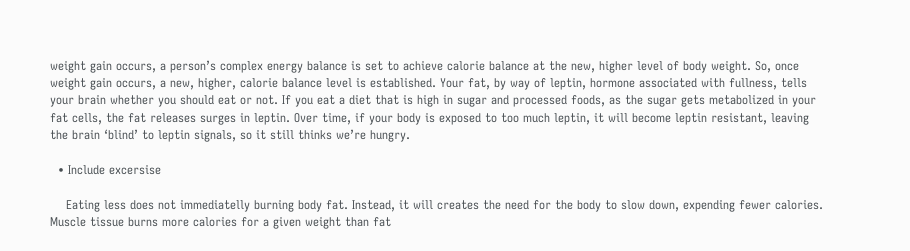weight gain occurs, a person’s complex energy balance is set to achieve calorie balance at the new, higher level of body weight. So, once weight gain occurs, a new, higher, calorie balance level is established. Your fat, by way of leptin, hormone associated with fullness, tells your brain whether you should eat or not. If you eat a diet that is high in sugar and processed foods, as the sugar gets metabolized in your fat cells, the fat releases surges in leptin. Over time, if your body is exposed to too much leptin, it will become leptin resistant, leaving the brain ‘blind’ to leptin signals, so it still thinks we’re hungry.

  • Include excersise

    Eating less does not immediatelly burning body fat. Instead, it will creates the need for the body to slow down, expending fewer calories. Muscle tissue burns more calories for a given weight than fat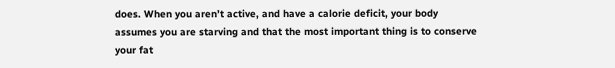does. When you aren’t active, and have a calorie deficit, your body assumes you are starving and that the most important thing is to conserve your fat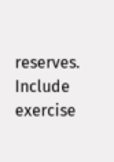reserves. Include exercise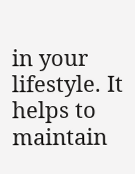in your lifestyle. It helps to maintain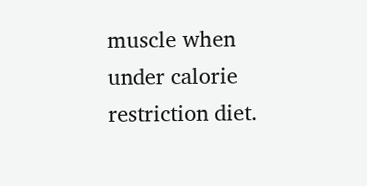muscle when under calorie restriction diet.